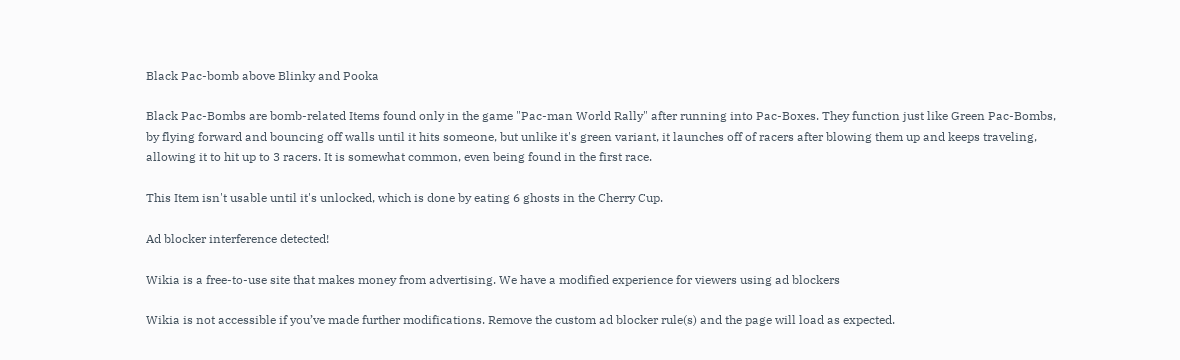Black Pac-bomb above Blinky and Pooka

Black Pac-Bombs are bomb-related Items found only in the game "Pac-man World Rally" after running into Pac-Boxes. They function just like Green Pac-Bombs, by flying forward and bouncing off walls until it hits someone, but unlike it's green variant, it launches off of racers after blowing them up and keeps traveling, allowing it to hit up to 3 racers. It is somewhat common, even being found in the first race.

This Item isn't usable until it's unlocked, which is done by eating 6 ghosts in the Cherry Cup.

Ad blocker interference detected!

Wikia is a free-to-use site that makes money from advertising. We have a modified experience for viewers using ad blockers

Wikia is not accessible if you’ve made further modifications. Remove the custom ad blocker rule(s) and the page will load as expected.